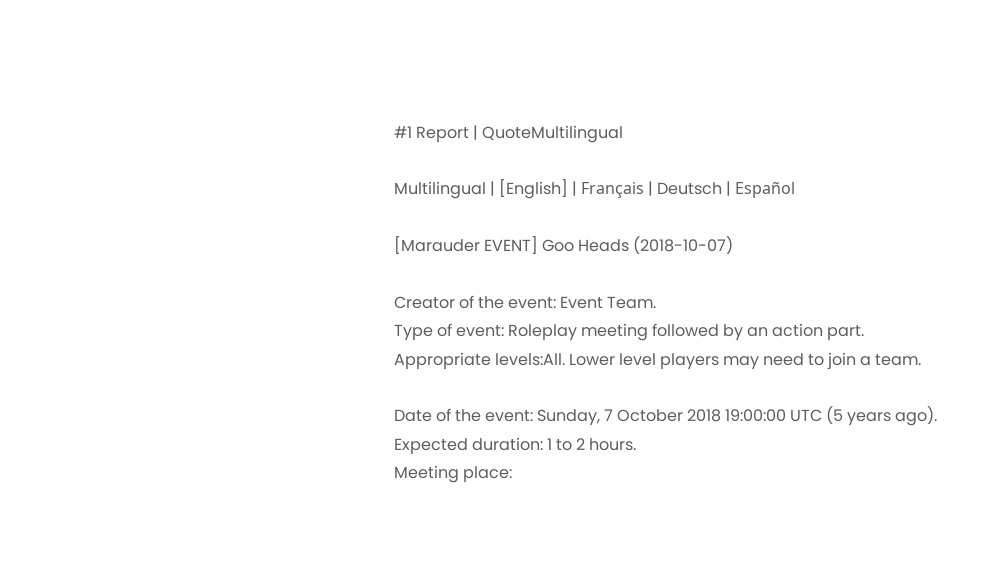#1 Report | QuoteMultilingual

Multilingual | [English] | Français | Deutsch | Español

[Marauder EVENT] Goo Heads (2018-10-07)

Creator of the event: Event Team.
Type of event: Roleplay meeting followed by an action part.
Appropriate levels:All. Lower level players may need to join a team.

Date of the event: Sunday, 7 October 2018 19:00:00 UTC (5 years ago).
Expected duration: 1 to 2 hours.
Meeting place: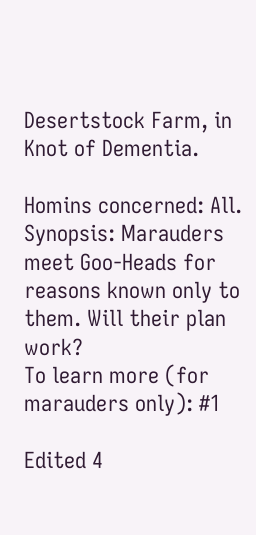Desertstock Farm, in Knot of Dementia.

Homins concerned: All.
Synopsis: Marauders meet Goo-Heads for reasons known only to them. Will their plan work?
To learn more (for marauders only): #1

Edited 4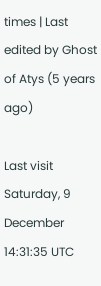times | Last edited by Ghost of Atys (5 years ago)

Last visit Saturday, 9 December 14:31:35 UTC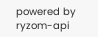powered by ryzom-api